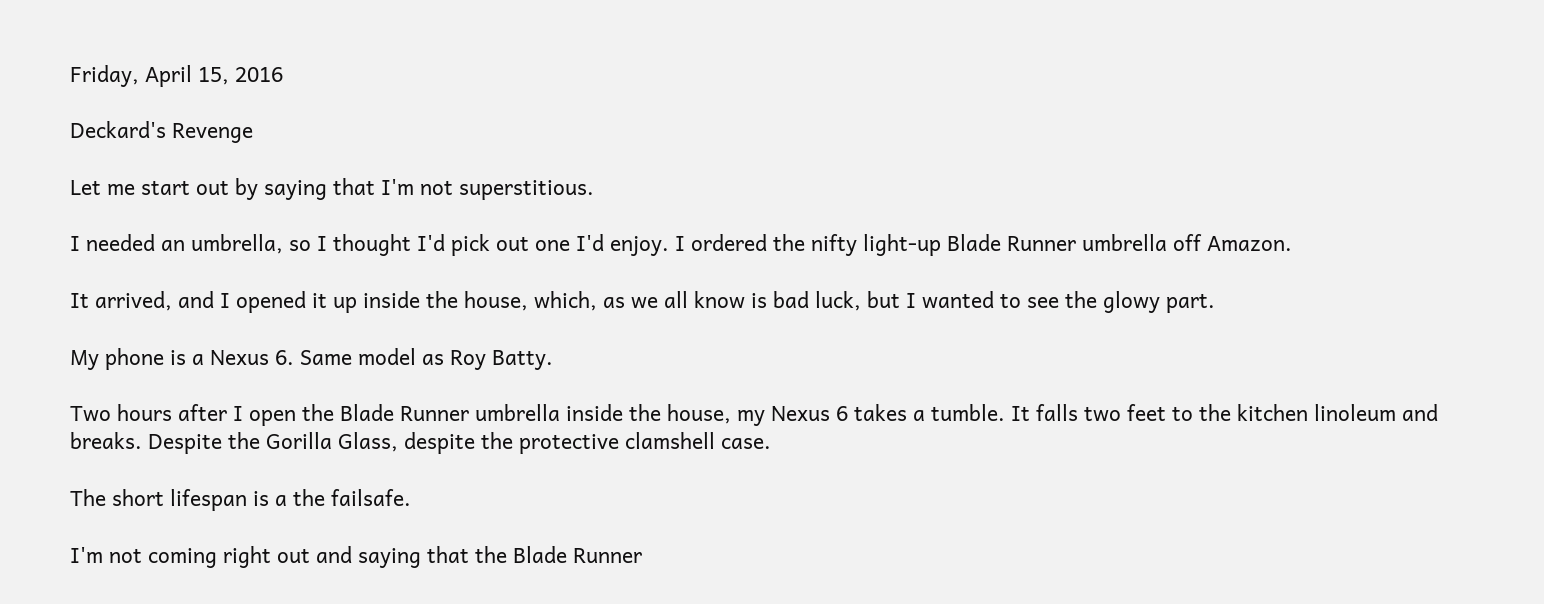Friday, April 15, 2016

Deckard's Revenge

Let me start out by saying that I'm not superstitious.

I needed an umbrella, so I thought I'd pick out one I'd enjoy. I ordered the nifty light-up Blade Runner umbrella off Amazon.

It arrived, and I opened it up inside the house, which, as we all know is bad luck, but I wanted to see the glowy part.

My phone is a Nexus 6. Same model as Roy Batty.

Two hours after I open the Blade Runner umbrella inside the house, my Nexus 6 takes a tumble. It falls two feet to the kitchen linoleum and breaks. Despite the Gorilla Glass, despite the protective clamshell case.

The short lifespan is a the failsafe.

I'm not coming right out and saying that the Blade Runner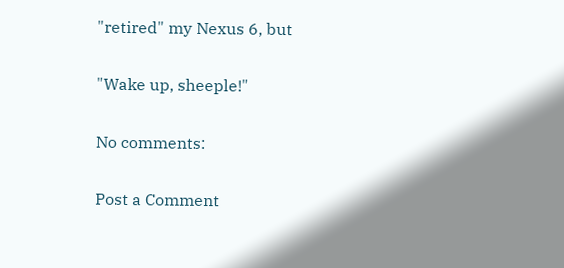"retired" my Nexus 6, but

"Wake up, sheeple!"

No comments:

Post a Comment